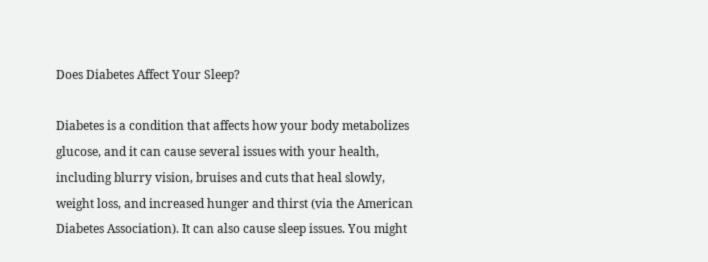Does Diabetes Affect Your Sleep?

Diabetes is a condition that affects how your body metabolizes glucose, and it can cause several issues with your health, including blurry vision, bruises and cuts that heal slowly, weight loss, and increased hunger and thirst (via the American Diabetes Association). It can also cause sleep issues. You might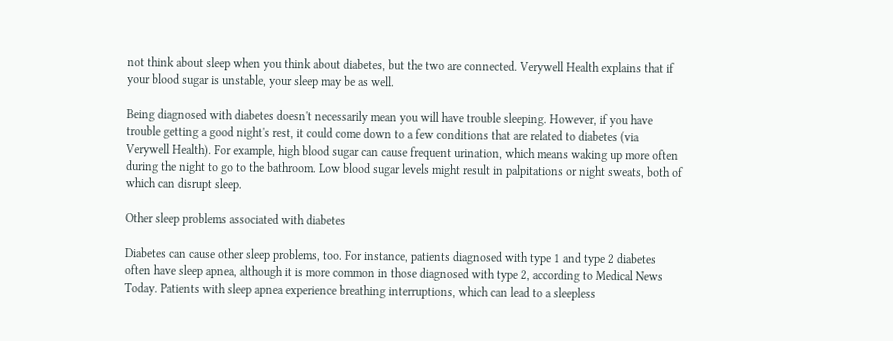not think about sleep when you think about diabetes, but the two are connected. Verywell Health explains that if your blood sugar is unstable, your sleep may be as well.

Being diagnosed with diabetes doesn't necessarily mean you will have trouble sleeping. However, if you have trouble getting a good night's rest, it could come down to a few conditions that are related to diabetes (via Verywell Health). For example, high blood sugar can cause frequent urination, which means waking up more often during the night to go to the bathroom. Low blood sugar levels might result in palpitations or night sweats, both of which can disrupt sleep.

Other sleep problems associated with diabetes

Diabetes can cause other sleep problems, too. For instance, patients diagnosed with type 1 and type 2 diabetes often have sleep apnea, although it is more common in those diagnosed with type 2, according to Medical News Today. Patients with sleep apnea experience breathing interruptions, which can lead to a sleepless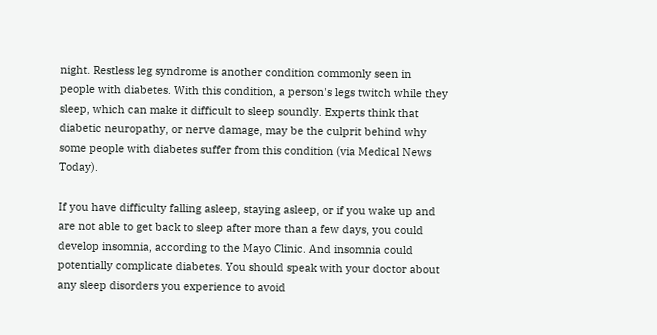night. Restless leg syndrome is another condition commonly seen in people with diabetes. With this condition, a person's legs twitch while they sleep, which can make it difficult to sleep soundly. Experts think that diabetic neuropathy, or nerve damage, may be the culprit behind why some people with diabetes suffer from this condition (via Medical News Today).

If you have difficulty falling asleep, staying asleep, or if you wake up and are not able to get back to sleep after more than a few days, you could develop insomnia, according to the Mayo Clinic. And insomnia could potentially complicate diabetes. You should speak with your doctor about any sleep disorders you experience to avoid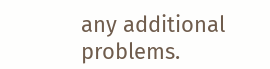any additional problems.